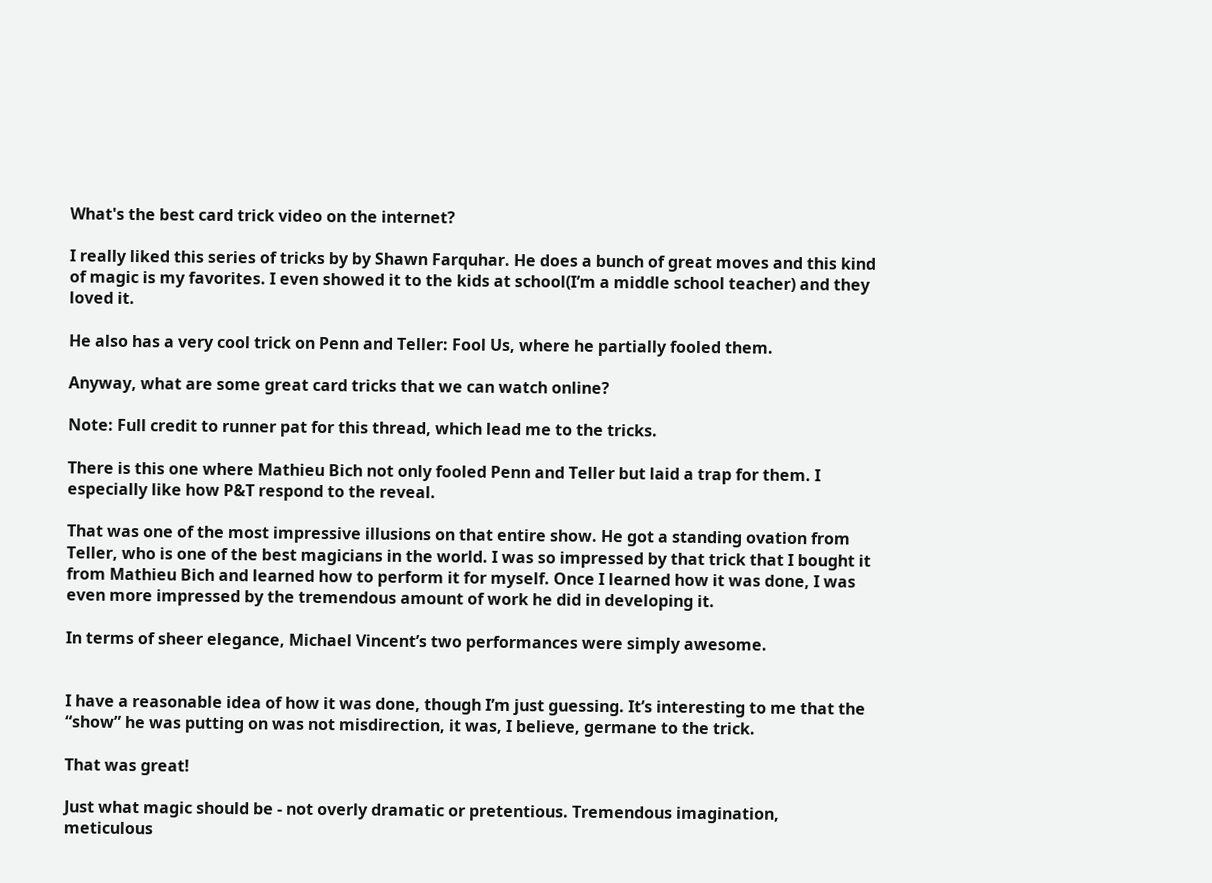What's the best card trick video on the internet?

I really liked this series of tricks by by Shawn Farquhar. He does a bunch of great moves and this kind of magic is my favorites. I even showed it to the kids at school(I’m a middle school teacher) and they loved it.

He also has a very cool trick on Penn and Teller: Fool Us, where he partially fooled them.

Anyway, what are some great card tricks that we can watch online?

Note: Full credit to runner pat for this thread, which lead me to the tricks.

There is this one where Mathieu Bich not only fooled Penn and Teller but laid a trap for them. I especially like how P&T respond to the reveal.

That was one of the most impressive illusions on that entire show. He got a standing ovation from Teller, who is one of the best magicians in the world. I was so impressed by that trick that I bought it from Mathieu Bich and learned how to perform it for myself. Once I learned how it was done, I was even more impressed by the tremendous amount of work he did in developing it.

In terms of sheer elegance, Michael Vincent’s two performances were simply awesome.


I have a reasonable idea of how it was done, though I’m just guessing. It’s interesting to me that the “show” he was putting on was not misdirection, it was, I believe, germane to the trick.

That was great!

Just what magic should be - not overly dramatic or pretentious. Tremendous imagination, meticulous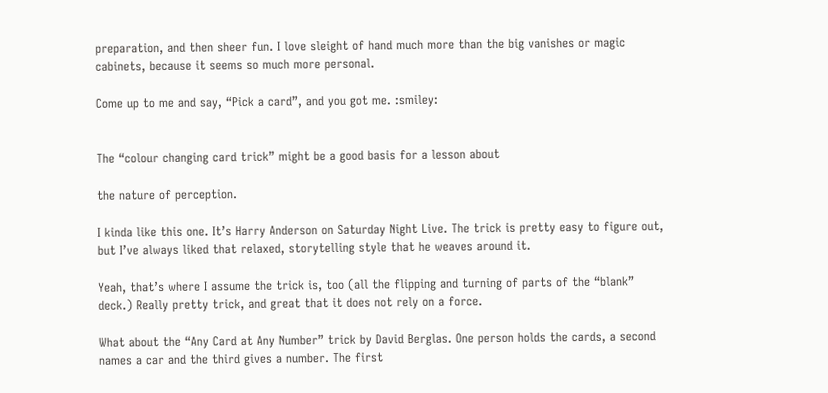preparation, and then sheer fun. I love sleight of hand much more than the big vanishes or magic cabinets, because it seems so much more personal.

Come up to me and say, “Pick a card”, and you got me. :smiley:


The “colour changing card trick” might be a good basis for a lesson about

the nature of perception.

I kinda like this one. It’s Harry Anderson on Saturday Night Live. The trick is pretty easy to figure out, but I’ve always liked that relaxed, storytelling style that he weaves around it.

Yeah, that’s where I assume the trick is, too (all the flipping and turning of parts of the “blank” deck.) Really pretty trick, and great that it does not rely on a force.

What about the “Any Card at Any Number” trick by David Berglas. One person holds the cards, a second names a car and the third gives a number. The first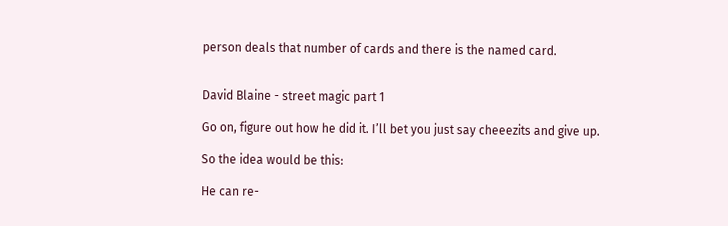person deals that number of cards and there is the named card.


David Blaine - street magic part 1

Go on, figure out how he did it. I’ll bet you just say cheeezits and give up.

So the idea would be this:

He can re-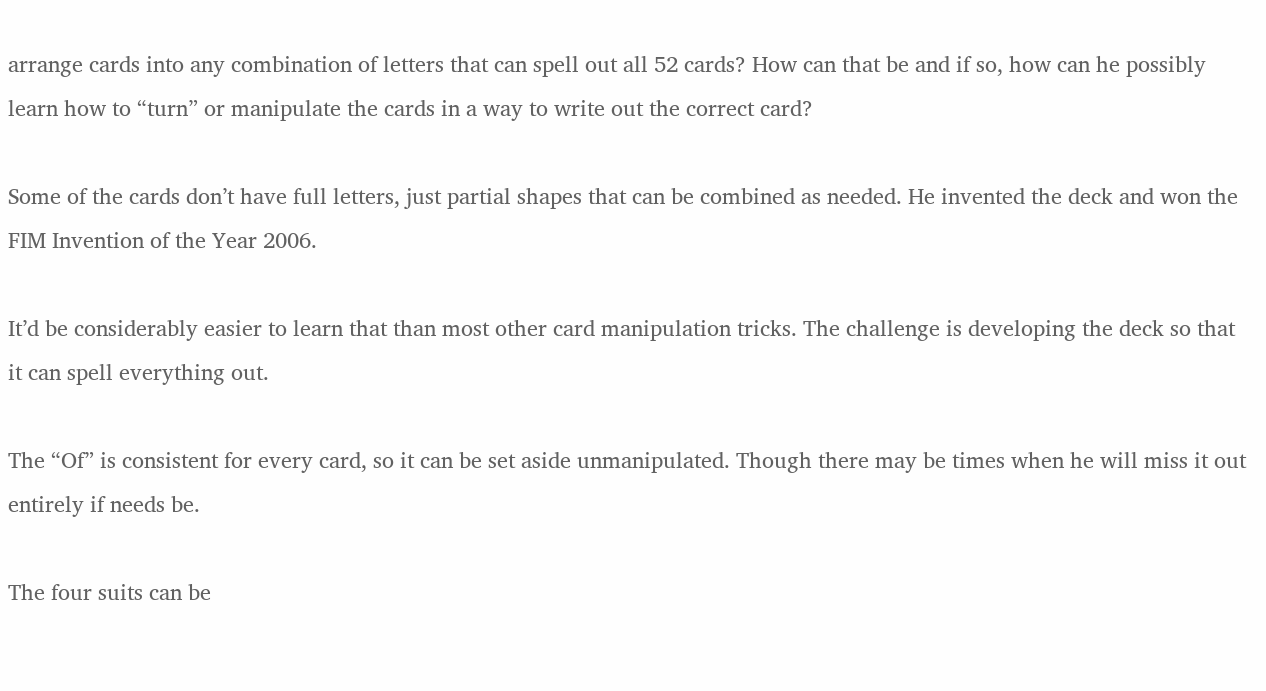arrange cards into any combination of letters that can spell out all 52 cards? How can that be and if so, how can he possibly learn how to “turn” or manipulate the cards in a way to write out the correct card?

Some of the cards don’t have full letters, just partial shapes that can be combined as needed. He invented the deck and won the FIM Invention of the Year 2006.

It’d be considerably easier to learn that than most other card manipulation tricks. The challenge is developing the deck so that it can spell everything out.

The “Of” is consistent for every card, so it can be set aside unmanipulated. Though there may be times when he will miss it out entirely if needs be.

The four suits can be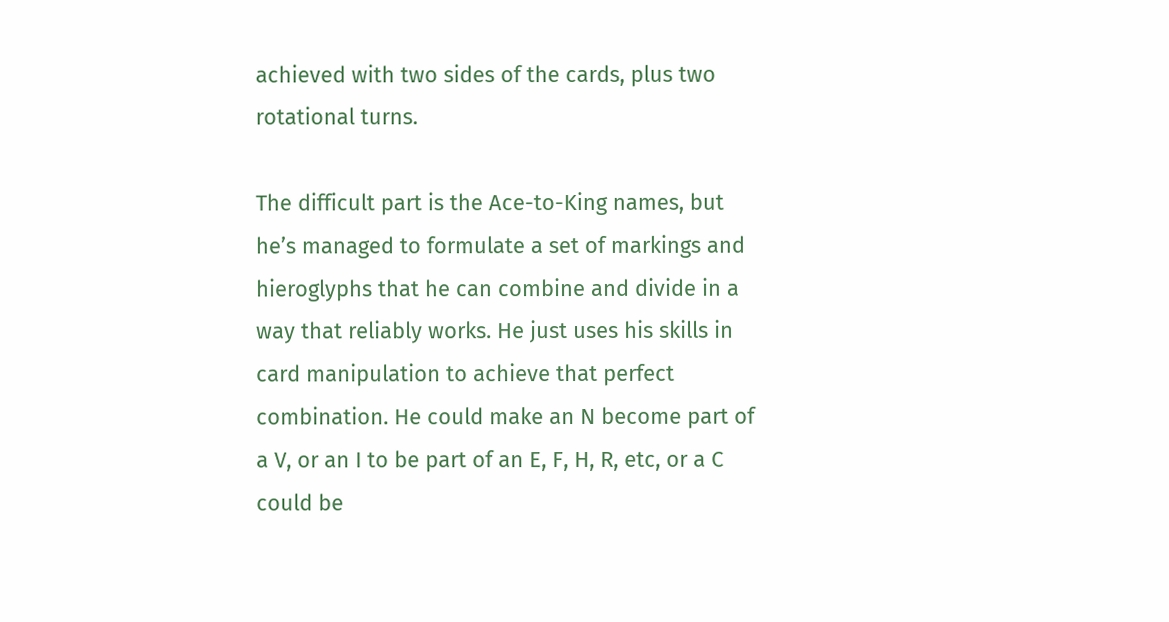achieved with two sides of the cards, plus two rotational turns.

The difficult part is the Ace-to-King names, but he’s managed to formulate a set of markings and hieroglyphs that he can combine and divide in a way that reliably works. He just uses his skills in card manipulation to achieve that perfect combination. He could make an N become part of a V, or an I to be part of an E, F, H, R, etc, or a C could be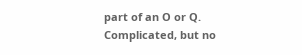part of an O or Q. Complicated, but no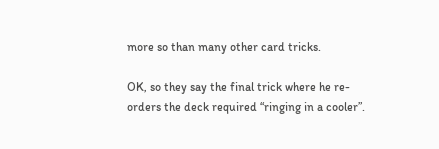more so than many other card tricks.

OK, so they say the final trick where he re-orders the deck required “ringing in a cooler”.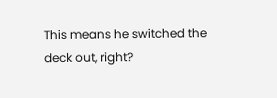This means he switched the deck out, right?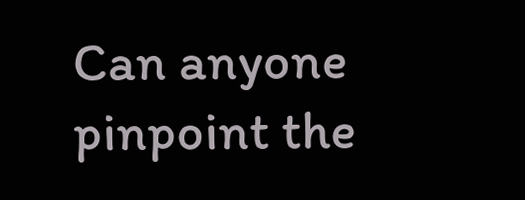Can anyone pinpoint the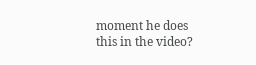moment he does this in the video?